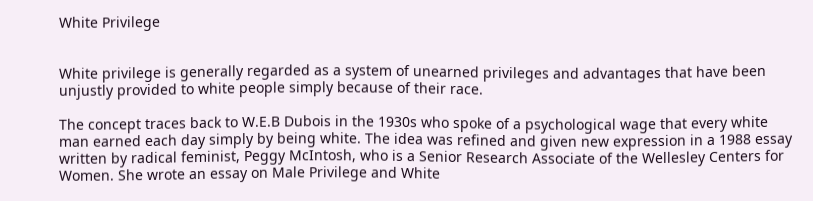White Privilege


White privilege is generally regarded as a system of unearned privileges and advantages that have been unjustly provided to white people simply because of their race.

The concept traces back to W.E.B Dubois in the 1930s who spoke of a psychological wage that every white man earned each day simply by being white. The idea was refined and given new expression in a 1988 essay written by radical feminist, Peggy McIntosh, who is a Senior Research Associate of the Wellesley Centers for Women. She wrote an essay on Male Privilege and White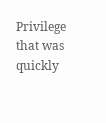Privilege that was quickly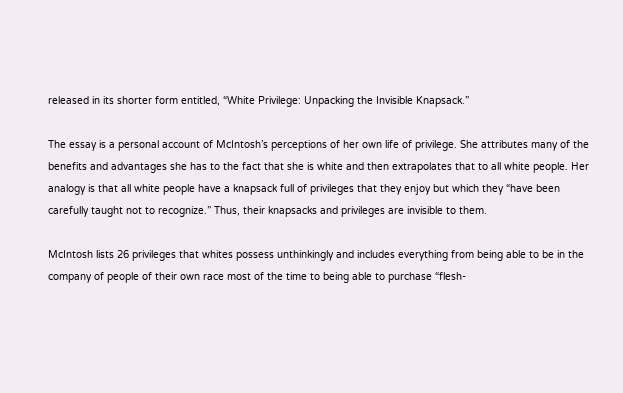released in its shorter form entitled, “White Privilege: Unpacking the Invisible Knapsack.”

The essay is a personal account of McIntosh’s perceptions of her own life of privilege. She attributes many of the benefits and advantages she has to the fact that she is white and then extrapolates that to all white people. Her analogy is that all white people have a knapsack full of privileges that they enjoy but which they “have been carefully taught not to recognize.” Thus, their knapsacks and privileges are invisible to them.

McIntosh lists 26 privileges that whites possess unthinkingly and includes everything from being able to be in the company of people of their own race most of the time to being able to purchase “flesh-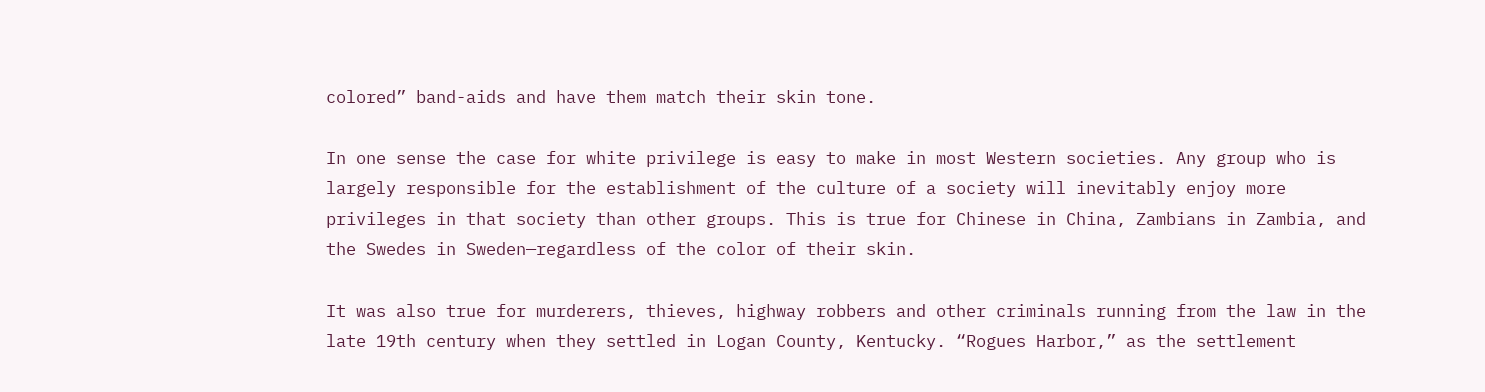colored” band-aids and have them match their skin tone.

In one sense the case for white privilege is easy to make in most Western societies. Any group who is largely responsible for the establishment of the culture of a society will inevitably enjoy more privileges in that society than other groups. This is true for Chinese in China, Zambians in Zambia, and the Swedes in Sweden—regardless of the color of their skin.

It was also true for murderers, thieves, highway robbers and other criminals running from the law in the late 19th century when they settled in Logan County, Kentucky. “Rogues Harbor,” as the settlement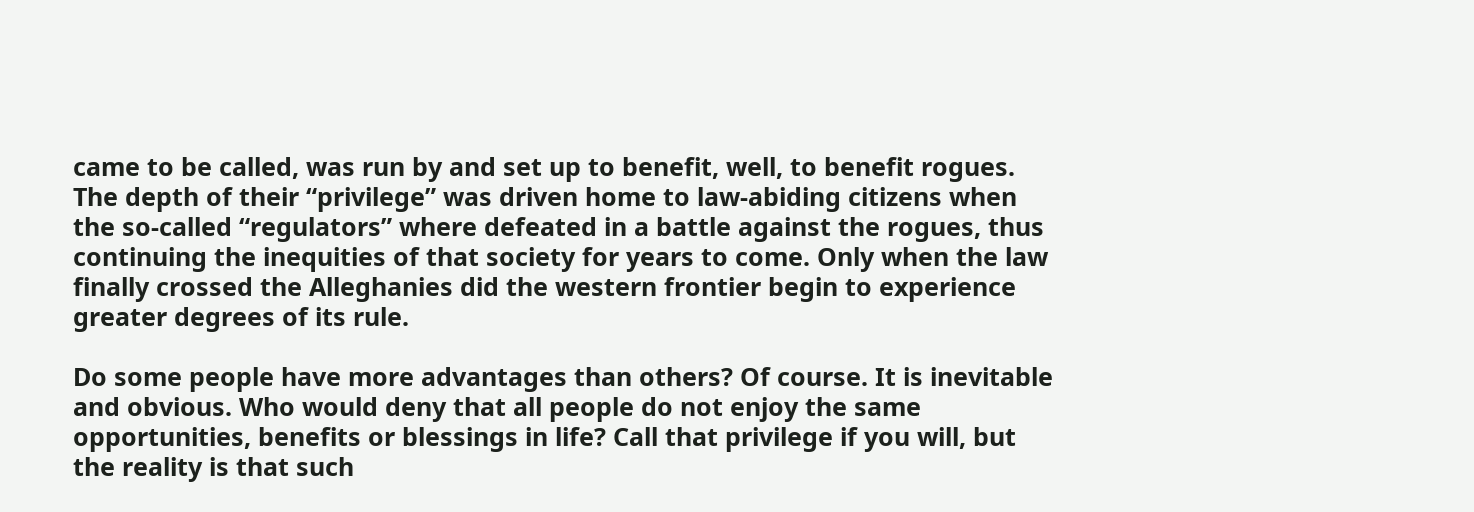came to be called, was run by and set up to benefit, well, to benefit rogues. The depth of their “privilege” was driven home to law-abiding citizens when the so-called “regulators” where defeated in a battle against the rogues, thus continuing the inequities of that society for years to come. Only when the law finally crossed the Alleghanies did the western frontier begin to experience greater degrees of its rule.

Do some people have more advantages than others? Of course. It is inevitable and obvious. Who would deny that all people do not enjoy the same opportunities, benefits or blessings in life? Call that privilege if you will, but the reality is that such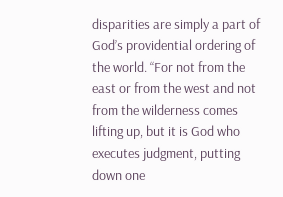disparities are simply a part of God’s providential ordering of the world. “For not from the east or from the west and not from the wilderness comes lifting up, but it is God who executes judgment, putting down one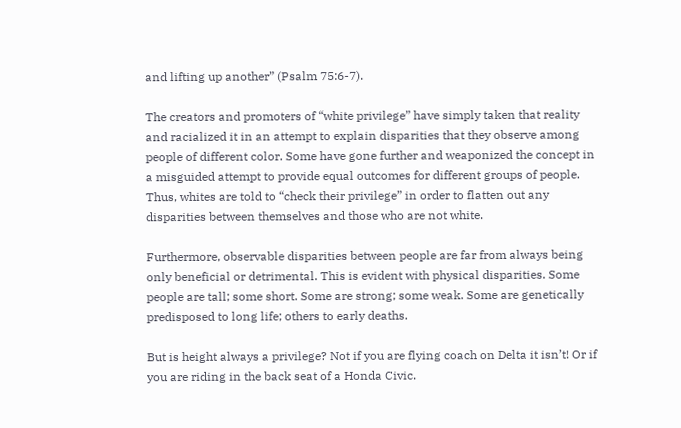and lifting up another” (Psalm 75:6-7).

The creators and promoters of “white privilege” have simply taken that reality and racialized it in an attempt to explain disparities that they observe among people of different color. Some have gone further and weaponized the concept in a misguided attempt to provide equal outcomes for different groups of people. Thus, whites are told to “check their privilege” in order to flatten out any disparities between themselves and those who are not white.

Furthermore, observable disparities between people are far from always being only beneficial or detrimental. This is evident with physical disparities. Some people are tall; some short. Some are strong; some weak. Some are genetically predisposed to long life; others to early deaths.

But is height always a privilege? Not if you are flying coach on Delta it isn’t! Or if you are riding in the back seat of a Honda Civic.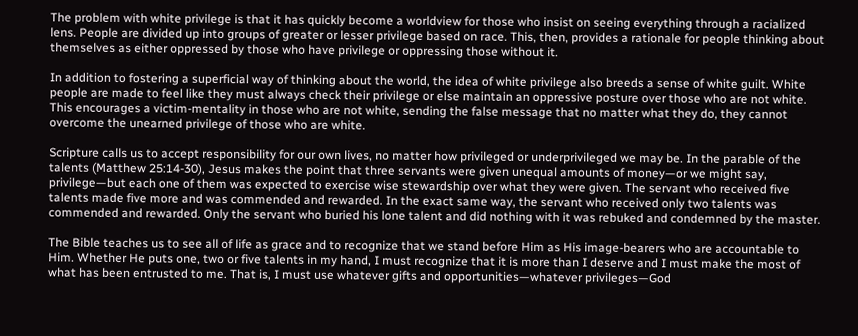The problem with white privilege is that it has quickly become a worldview for those who insist on seeing everything through a racialized lens. People are divided up into groups of greater or lesser privilege based on race. This, then, provides a rationale for people thinking about themselves as either oppressed by those who have privilege or oppressing those without it.

In addition to fostering a superficial way of thinking about the world, the idea of white privilege also breeds a sense of white guilt. White people are made to feel like they must always check their privilege or else maintain an oppressive posture over those who are not white. This encourages a victim-mentality in those who are not white, sending the false message that no matter what they do, they cannot overcome the unearned privilege of those who are white.

Scripture calls us to accept responsibility for our own lives, no matter how privileged or underprivileged we may be. In the parable of the talents (Matthew 25:14-30), Jesus makes the point that three servants were given unequal amounts of money—or we might say, privilege—but each one of them was expected to exercise wise stewardship over what they were given. The servant who received five talents made five more and was commended and rewarded. In the exact same way, the servant who received only two talents was commended and rewarded. Only the servant who buried his lone talent and did nothing with it was rebuked and condemned by the master.

The Bible teaches us to see all of life as grace and to recognize that we stand before Him as His image-bearers who are accountable to Him. Whether He puts one, two or five talents in my hand, I must recognize that it is more than I deserve and I must make the most of what has been entrusted to me. That is, I must use whatever gifts and opportunities—whatever privileges—God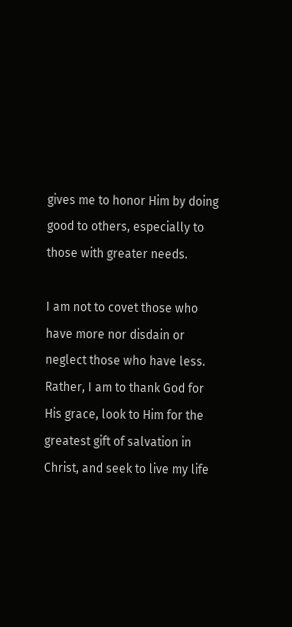gives me to honor Him by doing good to others, especially to those with greater needs.

I am not to covet those who have more nor disdain or neglect those who have less. Rather, I am to thank God for His grace, look to Him for the greatest gift of salvation in Christ, and seek to live my life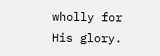wholly for His glory.